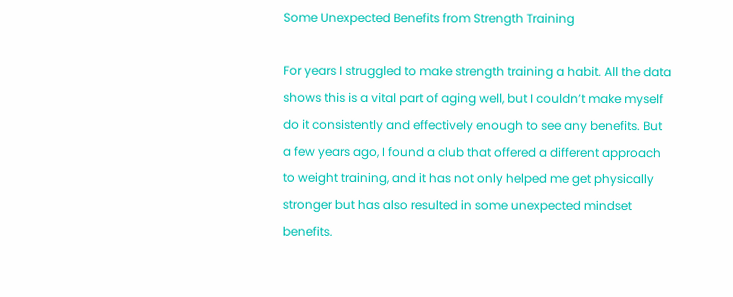Some Unexpected Benefits from Strength Training

For years I struggled to make strength training a habit. All the data shows this is a vital part of aging well, but I couldn’t make myself do it consistently and effectively enough to see any benefits. But a few years ago, I found a club that offered a different approach to weight training, and it has not only helped me get physically stronger but has also resulted in some unexpected mindset benefits.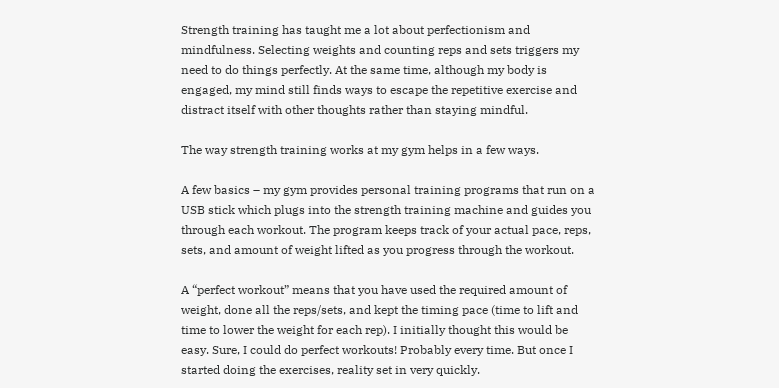Strength training has taught me a lot about perfectionism and mindfulness. Selecting weights and counting reps and sets triggers my need to do things perfectly. At the same time, although my body is engaged, my mind still finds ways to escape the repetitive exercise and distract itself with other thoughts rather than staying mindful.

The way strength training works at my gym helps in a few ways.

A few basics – my gym provides personal training programs that run on a USB stick which plugs into the strength training machine and guides you through each workout. The program keeps track of your actual pace, reps, sets, and amount of weight lifted as you progress through the workout.

A “perfect workout” means that you have used the required amount of weight, done all the reps/sets, and kept the timing pace (time to lift and time to lower the weight for each rep). I initially thought this would be easy. Sure, I could do perfect workouts! Probably every time. But once I started doing the exercises, reality set in very quickly.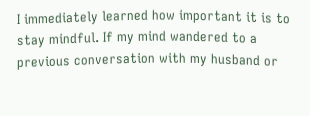I immediately learned how important it is to stay mindful. If my mind wandered to a previous conversation with my husband or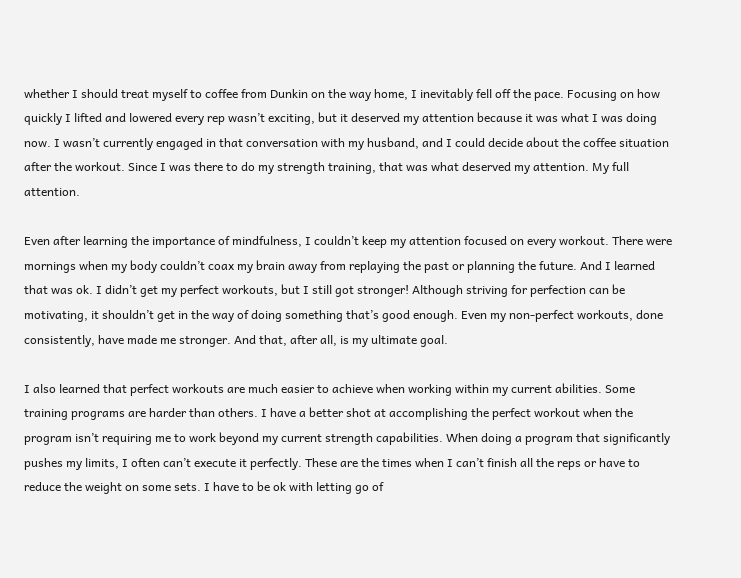whether I should treat myself to coffee from Dunkin on the way home, I inevitably fell off the pace. Focusing on how quickly I lifted and lowered every rep wasn’t exciting, but it deserved my attention because it was what I was doing now. I wasn’t currently engaged in that conversation with my husband, and I could decide about the coffee situation after the workout. Since I was there to do my strength training, that was what deserved my attention. My full attention.

Even after learning the importance of mindfulness, I couldn’t keep my attention focused on every workout. There were mornings when my body couldn’t coax my brain away from replaying the past or planning the future. And I learned that was ok. I didn’t get my perfect workouts, but I still got stronger! Although striving for perfection can be motivating, it shouldn’t get in the way of doing something that’s good enough. Even my non-perfect workouts, done consistently, have made me stronger. And that, after all, is my ultimate goal.

I also learned that perfect workouts are much easier to achieve when working within my current abilities. Some training programs are harder than others. I have a better shot at accomplishing the perfect workout when the program isn’t requiring me to work beyond my current strength capabilities. When doing a program that significantly pushes my limits, I often can’t execute it perfectly. These are the times when I can’t finish all the reps or have to reduce the weight on some sets. I have to be ok with letting go of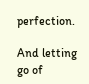perfection.

And letting go of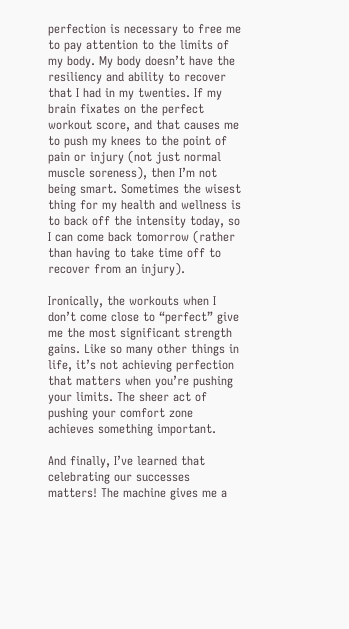perfection is necessary to free me to pay attention to the limits of my body. My body doesn’t have the resiliency and ability to recover that I had in my twenties. If my brain fixates on the perfect workout score, and that causes me to push my knees to the point of pain or injury (not just normal muscle soreness), then I’m not being smart. Sometimes the wisest thing for my health and wellness is to back off the intensity today, so I can come back tomorrow (rather than having to take time off to recover from an injury).

Ironically, the workouts when I don’t come close to “perfect” give me the most significant strength gains. Like so many other things in life, it’s not achieving perfection that matters when you’re pushing your limits. The sheer act of pushing your comfort zone achieves something important.

And finally, I’ve learned that celebrating our successes matters! The machine gives me a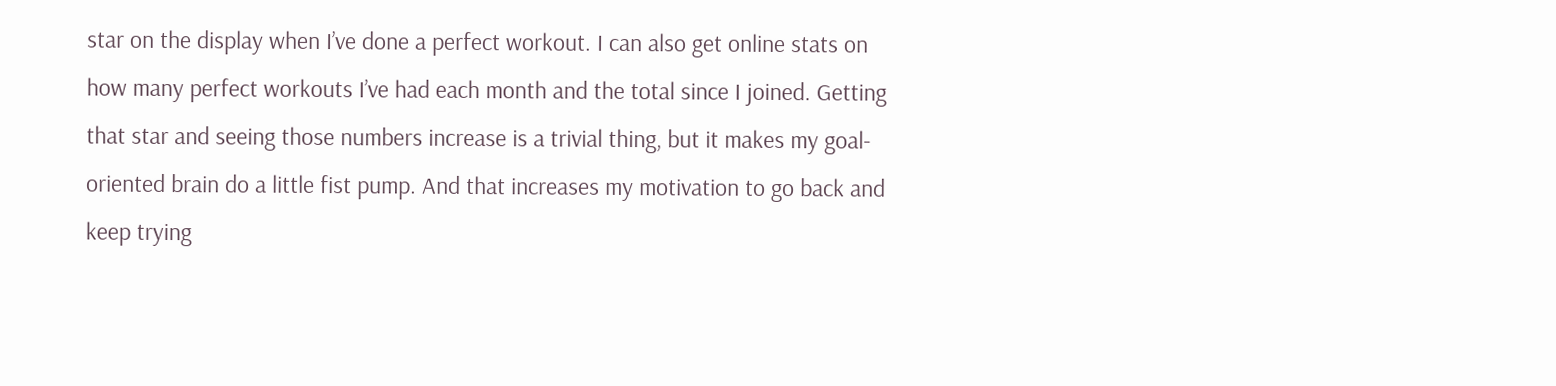star on the display when I’ve done a perfect workout. I can also get online stats on how many perfect workouts I’ve had each month and the total since I joined. Getting that star and seeing those numbers increase is a trivial thing, but it makes my goal-oriented brain do a little fist pump. And that increases my motivation to go back and keep trying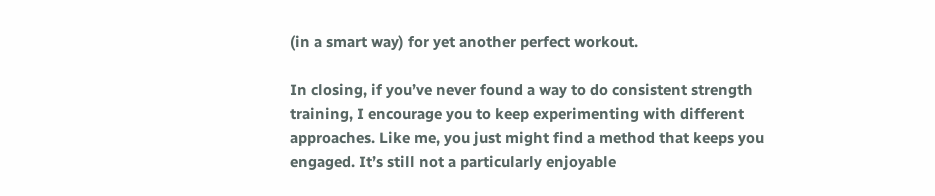(in a smart way) for yet another perfect workout.

In closing, if you’ve never found a way to do consistent strength training, I encourage you to keep experimenting with different approaches. Like me, you just might find a method that keeps you engaged. It’s still not a particularly enjoyable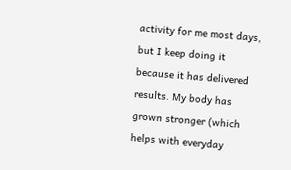activity for me most days, but I keep doing it because it has delivered results. My body has grown stronger (which helps with everyday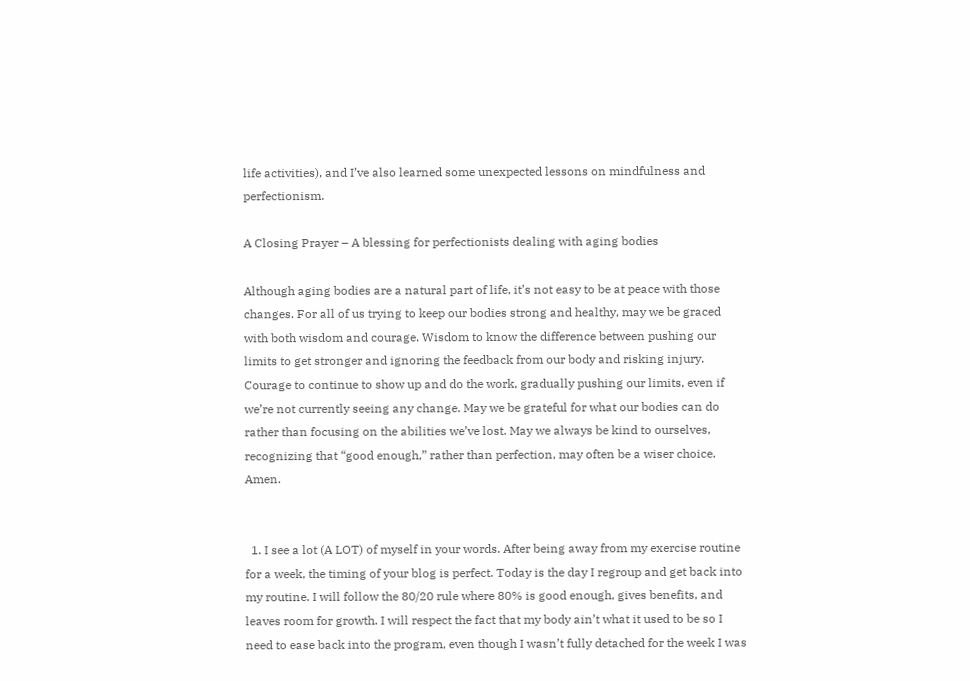life activities), and I’ve also learned some unexpected lessons on mindfulness and perfectionism.

A Closing Prayer – A blessing for perfectionists dealing with aging bodies

Although aging bodies are a natural part of life, it’s not easy to be at peace with those changes. For all of us trying to keep our bodies strong and healthy, may we be graced with both wisdom and courage. Wisdom to know the difference between pushing our limits to get stronger and ignoring the feedback from our body and risking injury. Courage to continue to show up and do the work, gradually pushing our limits, even if we’re not currently seeing any change. May we be grateful for what our bodies can do rather than focusing on the abilities we’ve lost. May we always be kind to ourselves, recognizing that “good enough,” rather than perfection, may often be a wiser choice. Amen.


  1. I see a lot (A LOT) of myself in your words. After being away from my exercise routine for a week, the timing of your blog is perfect. Today is the day I regroup and get back into my routine. I will follow the 80/20 rule where 80% is good enough, gives benefits, and leaves room for growth. I will respect the fact that my body ain’t what it used to be so I need to ease back into the program, even though I wasn’t fully detached for the week I was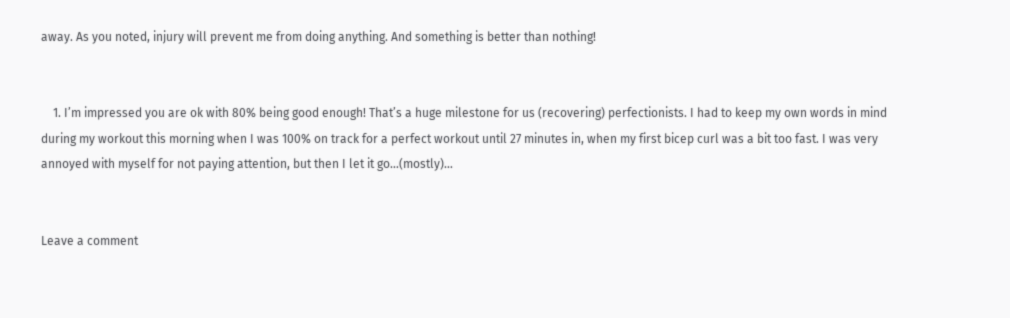away. As you noted, injury will prevent me from doing anything. And something is better than nothing!


    1. I’m impressed you are ok with 80% being good enough! That’s a huge milestone for us (recovering) perfectionists. I had to keep my own words in mind during my workout this morning when I was 100% on track for a perfect workout until 27 minutes in, when my first bicep curl was a bit too fast. I was very annoyed with myself for not paying attention, but then I let it go…(mostly)…


Leave a comment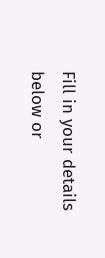Fill in your details below or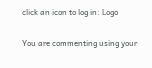click an icon to log in: Logo

You are commenting using your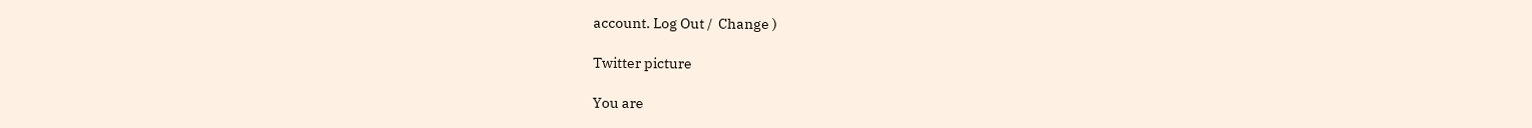account. Log Out /  Change )

Twitter picture

You are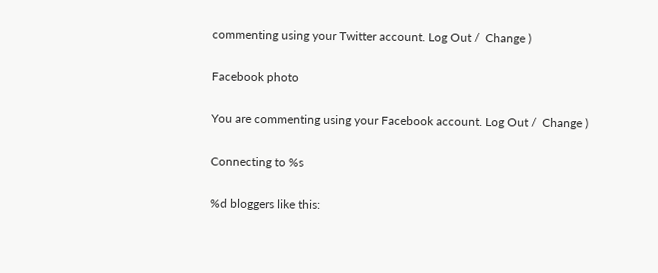commenting using your Twitter account. Log Out /  Change )

Facebook photo

You are commenting using your Facebook account. Log Out /  Change )

Connecting to %s

%d bloggers like this: